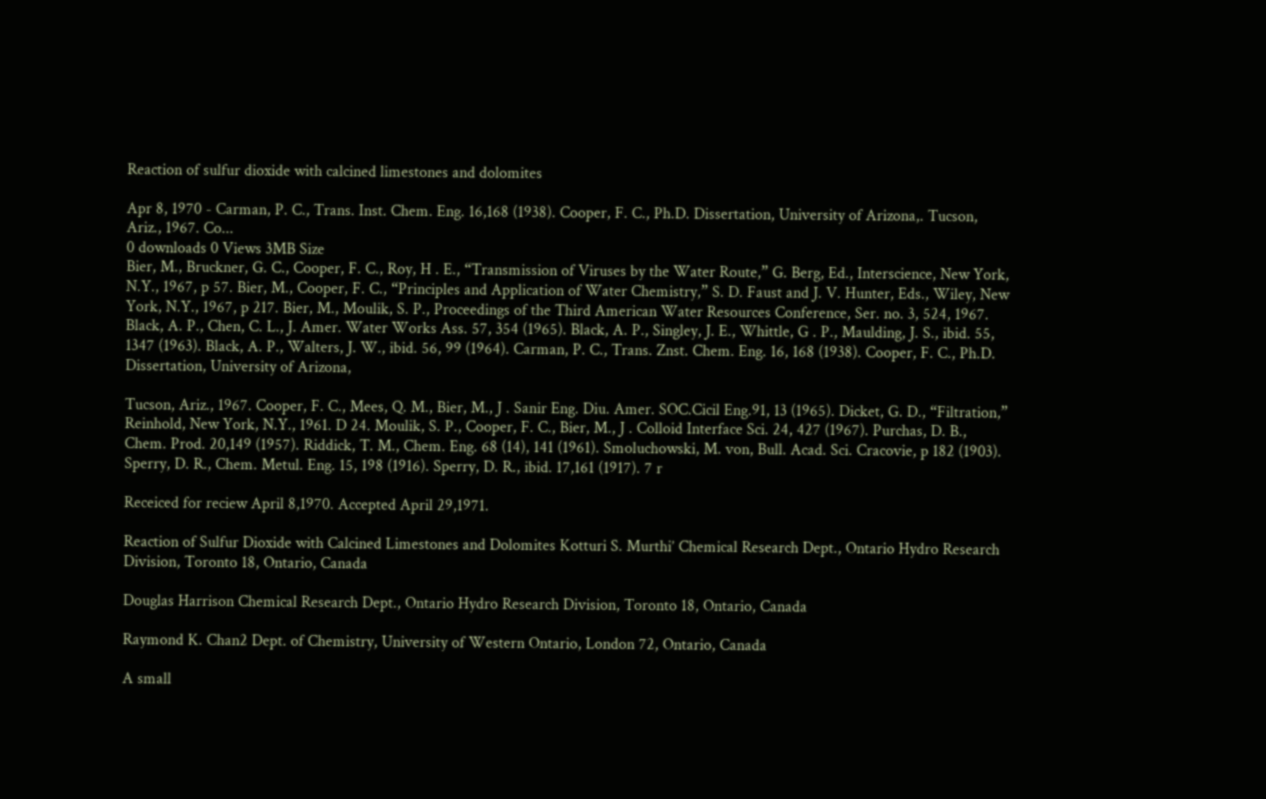Reaction of sulfur dioxide with calcined limestones and dolomites

Apr 8, 1970 - Carman, P. C., Trans. Inst. Chem. Eng. 16,168 (1938). Cooper, F. C., Ph.D. Dissertation, University of Arizona,. Tucson, Ariz., 1967. Co...
0 downloads 0 Views 3MB Size
Bier, M., Bruckner, G. C., Cooper, F. C., Roy, H . E., “Transmission of Viruses by the Water Route,” G. Berg, Ed., Interscience, New York, N.Y., 1967, p 57. Bier, M., Cooper, F. C., “Principles and Application of Water Chemistry,” S. D. Faust and J. V. Hunter, Eds., Wiley, New York, N.Y., 1967, p 217. Bier, M., Moulik, S. P., Proceedings of the Third American Water Resources Conference, Ser. no. 3, 524, 1967. Black, A. P., Chen, C. L., J. Amer. Water Works Ass. 57, 354 (1965). Black, A. P., Singley, J. E., Whittle, G . P., Maulding, J. S., ibid. 55, 1347 (1963). Black, A. P., Walters, J. W., ibid. 56, 99 (1964). Carman, P. C., Trans. Znst. Chem. Eng. 16, 168 (1938). Cooper, F. C., Ph.D. Dissertation, University of Arizona,

Tucson, Ariz., 1967. Cooper, F. C., Mees, Q. M., Bier, M., J . Sanir Eng. Diu. Amer. SOC.Cicil Eng.91, 13 (1965). Dicket, G. D., “Filtration,” Reinhold, New York, N.Y., 1961. D 24. Moulik, S. P., Cooper, F. C., Bier, M., J . Colloid Interface Sci. 24, 427 (1967). Purchas, D. B., Chem. Prod. 20,149 (1957). Riddick, T. M., Chem. Eng. 68 (14), 141 (1961). Smoluchowski, M. von, Bull. Acad. Sci. Cracovie, p 182 (1903). Sperry, D. R., Chem. Metul. Eng. 15, 198 (1916). Sperry, D. R., ibid. 17,161 (1917). 7 r

Receiced for reciew April 8,1970. Accepted April 29,1971.

Reaction of Sulfur Dioxide with Calcined Limestones and Dolomites Kotturi S. Murthi’ Chemical Research Dept., Ontario Hydro Research Division, Toronto 18, Ontario, Canada

Douglas Harrison Chemical Research Dept., Ontario Hydro Research Division, Toronto 18, Ontario, Canada

Raymond K. Chan2 Dept. of Chemistry, University of Western Ontario, London 72, Ontario, Canada

A small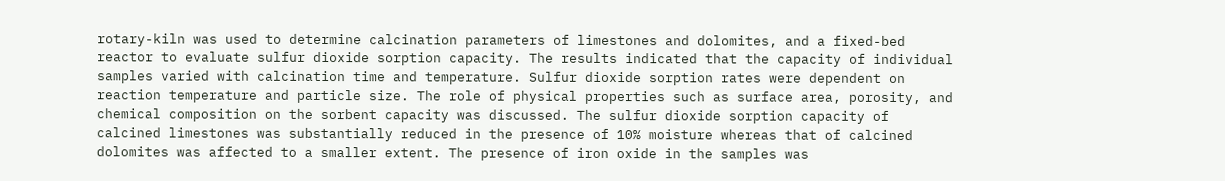rotary-kiln was used to determine calcination parameters of limestones and dolomites, and a fixed-bed reactor to evaluate sulfur dioxide sorption capacity. The results indicated that the capacity of individual samples varied with calcination time and temperature. Sulfur dioxide sorption rates were dependent on reaction temperature and particle size. The role of physical properties such as surface area, porosity, and chemical composition on the sorbent capacity was discussed. The sulfur dioxide sorption capacity of calcined limestones was substantially reduced in the presence of 10% moisture whereas that of calcined dolomites was affected to a smaller extent. The presence of iron oxide in the samples was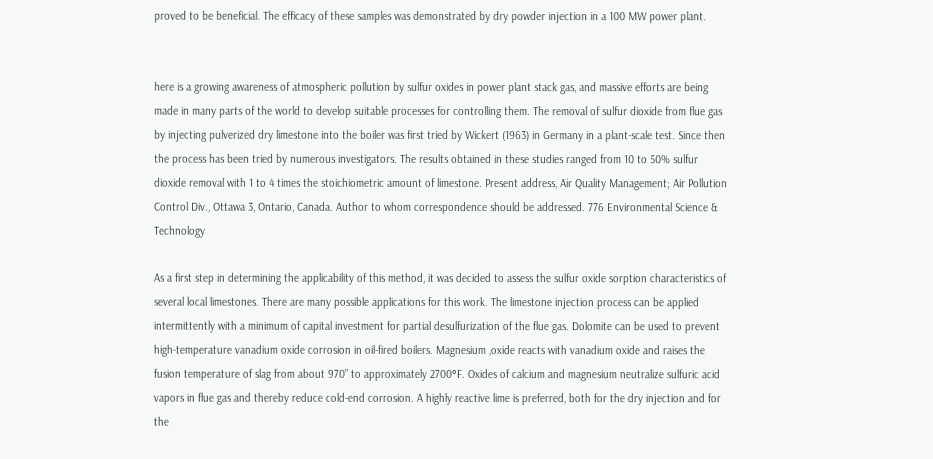proved to be beneficial. The efficacy of these samples was demonstrated by dry powder injection in a 100 MW power plant.


here is a growing awareness of atmospheric pollution by sulfur oxides in power plant stack gas, and massive efforts are being made in many parts of the world to develop suitable processes for controlling them. The removal of sulfur dioxide from flue gas by injecting pulverized dry limestone into the boiler was first tried by Wickert (1963) in Germany in a plant-scale test. Since then the process has been tried by numerous investigators. The results obtained in these studies ranged from 10 to 50% sulfur dioxide removal with 1 to 4 times the stoichiometric amount of limestone. Present address, Air Quality Management; Air Pollution Control Div., Ottawa 3, Ontario, Canada. Author to whom correspondence should be addressed. 776 Environmental Science & Technology

As a first step in determining the applicability of this method, it was decided to assess the sulfur oxide sorption characteristics of several local limestones. There are many possible applications for this work. The limestone injection process can be applied intermittently with a minimum of capital investment for partial desulfurization of the flue gas. Dolomite can be used to prevent high-temperature vanadium oxide corrosion in oil-fired boilers. Magnesium ,oxide reacts with vanadium oxide and raises the fusion temperature of slag from about 970” to approximately 2700°F. Oxides of calcium and magnesium neutralize sulfuric acid vapors in flue gas and thereby reduce cold-end corrosion. A highly reactive lime is preferred, both for the dry injection and for the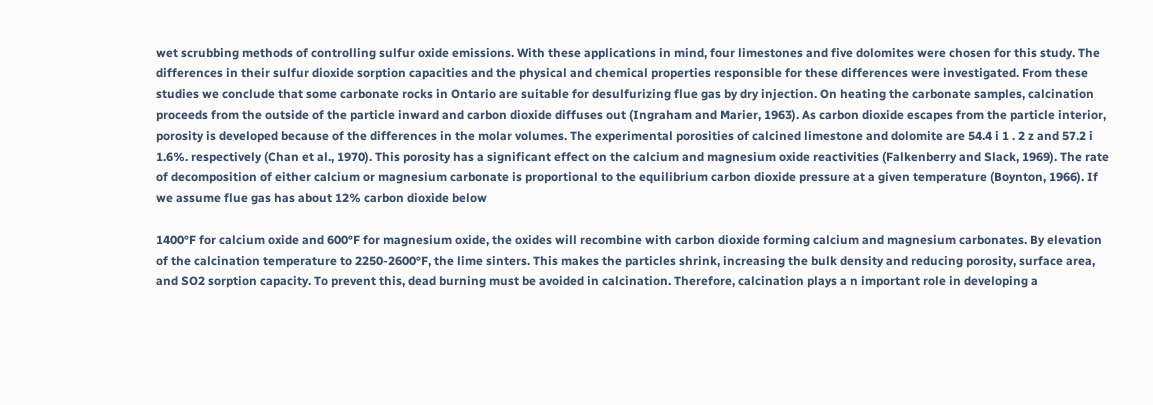wet scrubbing methods of controlling sulfur oxide emissions. With these applications in mind, four limestones and five dolomites were chosen for this study. The differences in their sulfur dioxide sorption capacities and the physical and chemical properties responsible for these differences were investigated. From these studies we conclude that some carbonate rocks in Ontario are suitable for desulfurizing flue gas by dry injection. On heating the carbonate samples, calcination proceeds from the outside of the particle inward and carbon dioxide diffuses out (Ingraham and Marier, 1963). As carbon dioxide escapes from the particle interior, porosity is developed because of the differences in the molar volumes. The experimental porosities of calcined limestone and dolomite are 54.4 i 1 . 2 z and 57.2 i 1.6%. respectively (Chan et al., 1970). This porosity has a significant effect on the calcium and magnesium oxide reactivities (Falkenberry and Slack, 1969). The rate of decomposition of either calcium or magnesium carbonate is proportional to the equilibrium carbon dioxide pressure at a given temperature (Boynton, 1966). If we assume flue gas has about 12% carbon dioxide below

1400°F for calcium oxide and 600°F for magnesium oxide, the oxides will recombine with carbon dioxide forming calcium and magnesium carbonates. By elevation of the calcination temperature to 2250-2600°F, the lime sinters. This makes the particles shrink, increasing the bulk density and reducing porosity, surface area, and SO2 sorption capacity. To prevent this, dead burning must be avoided in calcination. Therefore, calcination plays a n important role in developing a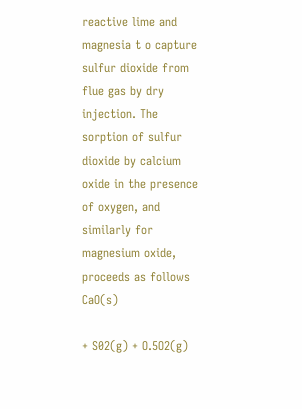reactive lime and magnesia t o capture sulfur dioxide from flue gas by dry injection. The sorption of sulfur dioxide by calcium oxide in the presence of oxygen, and similarly for magnesium oxide, proceeds as follows CaO(s)

+ S02(g) + O.5O2(g)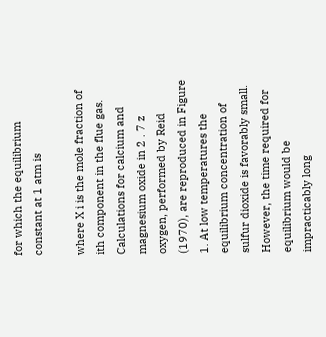for which the equilibrium constant at 1 atm is

where X i is the mole fraction of ith component in the flue gas. Calculations for calcium and magnesium oxide in 2 . 7 z oxygen, performed by Reid (1970), are reproduced in Figure 1. At low temperatures the equilibrium concentration of sulfur dioxide is favorably small. However, the time required for equilibrium would be impracticably long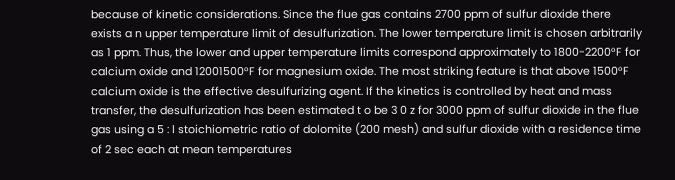because of kinetic considerations. Since the flue gas contains 2700 ppm of sulfur dioxide there exists a n upper temperature limit of desulfurization. The lower temperature limit is chosen arbitrarily as 1 ppm. Thus, the lower and upper temperature limits correspond approximately to 1800-2200°F for calcium oxide and 12001500°F for magnesium oxide. The most striking feature is that above 1500°F calcium oxide is the effective desulfurizing agent. If the kinetics is controlled by heat and mass transfer, the desulfurization has been estimated t o be 3 0 z for 3000 ppm of sulfur dioxide in the flue gas using a 5 : l stoichiometric ratio of dolomite (200 mesh) and sulfur dioxide with a residence time of 2 sec each at mean temperatures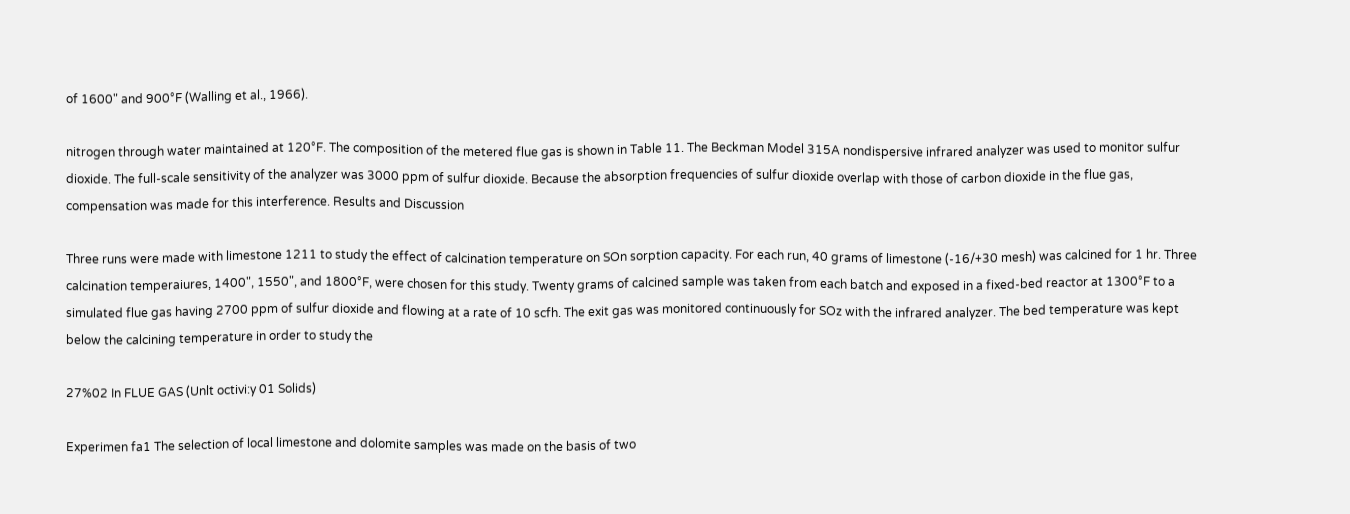of 1600" and 900°F (Walling et al., 1966).

nitrogen through water maintained at 120°F. The composition of the metered flue gas is shown in Table 11. The Beckman Model 315A nondispersive infrared analyzer was used to monitor sulfur dioxide. The full-scale sensitivity of the analyzer was 3000 ppm of sulfur dioxide. Because the absorption frequencies of sulfur dioxide overlap with those of carbon dioxide in the flue gas, compensation was made for this interference. Results and Discussion

Three runs were made with limestone 1211 to study the effect of calcination temperature on SOn sorption capacity. For each run, 40 grams of limestone (-16/+30 mesh) was calcined for 1 hr. Three calcination temperaiures, 1400", 1550", and 1800°F, were chosen for this study. Twenty grams of calcined sample was taken from each batch and exposed in a fixed-bed reactor at 1300°F to a simulated flue gas having 2700 ppm of sulfur dioxide and flowing at a rate of 10 scfh. The exit gas was monitored continuously for SOz with the infrared analyzer. The bed temperature was kept below the calcining temperature in order to study the

27%02 In FLUE GAS (Unlt octivi:y 01 Solids)

Experimen fa1 The selection of local limestone and dolomite samples was made on the basis of two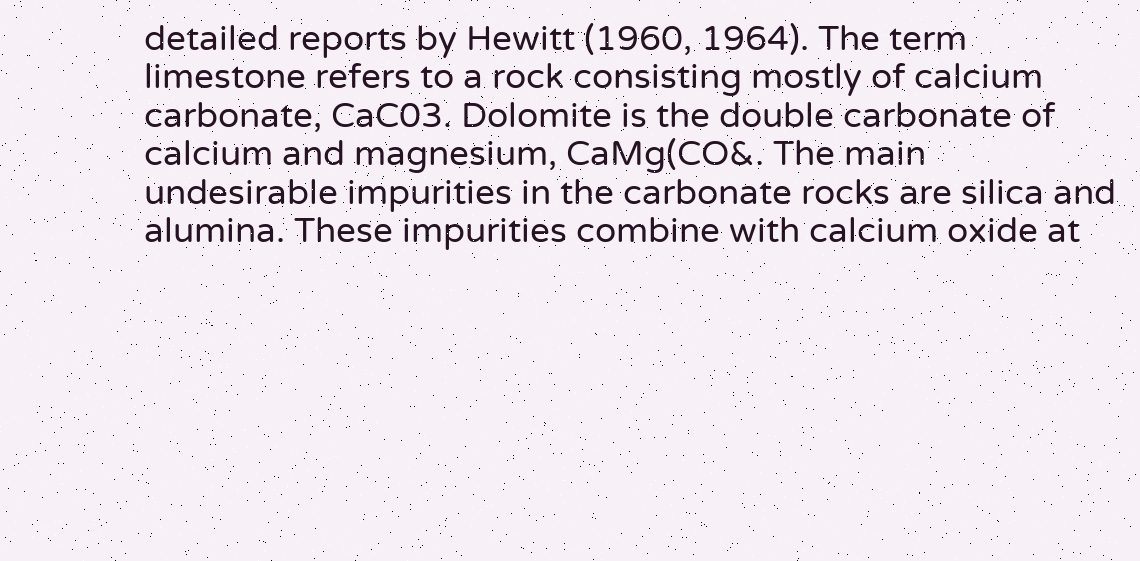detailed reports by Hewitt (1960, 1964). The term limestone refers to a rock consisting mostly of calcium carbonate, CaC03. Dolomite is the double carbonate of calcium and magnesium, CaMg(CO&. The main undesirable impurities in the carbonate rocks are silica and alumina. These impurities combine with calcium oxide at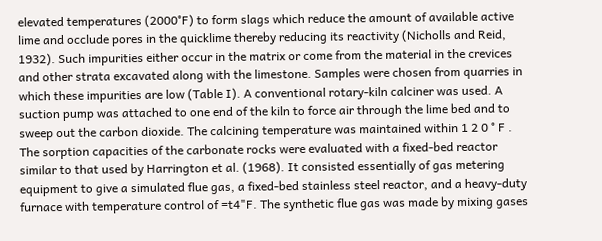elevated temperatures (2000°F) to form slags which reduce the amount of available active lime and occlude pores in the quicklime thereby reducing its reactivity (Nicholls and Reid, 1932). Such impurities either occur in the matrix or come from the material in the crevices and other strata excavated along with the limestone. Samples were chosen from quarries in which these impurities are low (Table I). A conventional rotary-kiln calciner was used. A suction pump was attached to one end of the kiln to force air through the lime bed and to sweep out the carbon dioxide. The calcining temperature was maintained within 1 2 0 ° F . The sorption capacities of the carbonate rocks were evaluated with a fixed-bed reactor similar to that used by Harrington et al. (1968). It consisted essentially of gas metering equipment to give a simulated flue gas, a fixed-bed stainless steel reactor, and a heavy-duty furnace with temperature control of =t4"F. The synthetic flue gas was made by mixing gases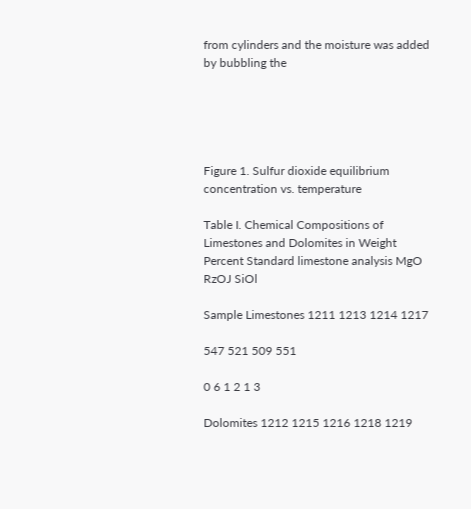from cylinders and the moisture was added by bubbling the





Figure 1. Sulfur dioxide equilibrium concentration vs. temperature

Table I. Chemical Compositions of Limestones and Dolomites in Weight Percent Standard limestone analysis MgO RzOJ SiOl

Sample Limestones 1211 1213 1214 1217

547 521 509 551

0 6 1 2 1 3

Dolomites 1212 1215 1216 1218 1219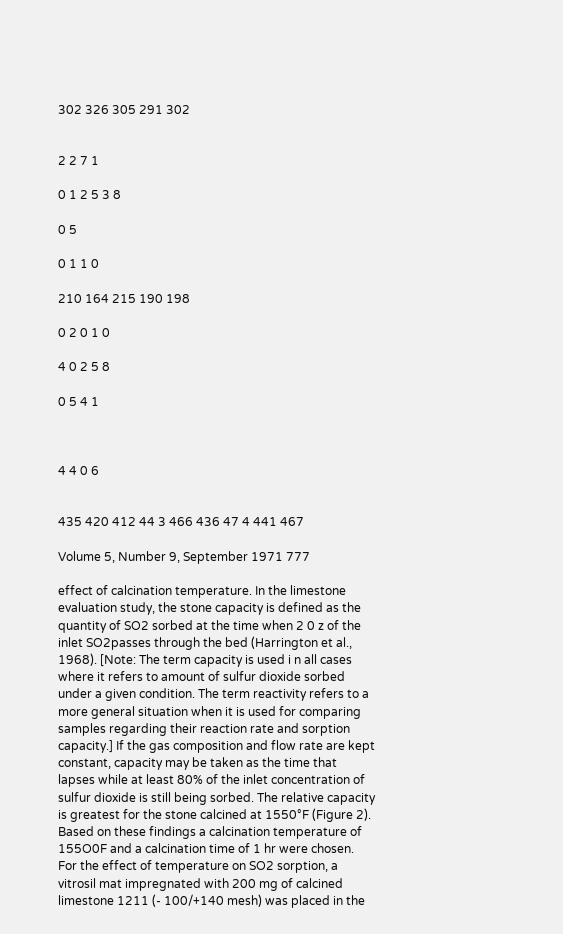302 326 305 291 302


2 2 7 1

0 1 2 5 3 8

0 5

0 1 1 0

210 164 215 190 198

0 2 0 1 0

4 0 2 5 8

0 5 4 1



4 4 0 6


435 420 412 44 3 466 436 47 4 441 467

Volume 5, Number 9, September 1971 777

effect of calcination temperature. In the limestone evaluation study, the stone capacity is defined as the quantity of SO2 sorbed at the time when 2 0 z of the inlet SO2passes through the bed (Harrington et al., 1968). [Note: The term capacity is used i n all cases where it refers to amount of sulfur dioxide sorbed under a given condition. The term reactivity refers to a more general situation when it is used for comparing samples regarding their reaction rate and sorption capacity.] If the gas composition and flow rate are kept constant, capacity may be taken as the time that lapses while at least 80% of the inlet concentration of sulfur dioxide is still being sorbed. The relative capacity is greatest for the stone calcined at 1550°F (Figure 2). Based on these findings a calcination temperature of 155O0F and a calcination time of 1 hr were chosen. For the effect of temperature on SO2 sorption, a vitrosil mat impregnated with 200 mg of calcined limestone 1211 (- 100/+140 mesh) was placed in the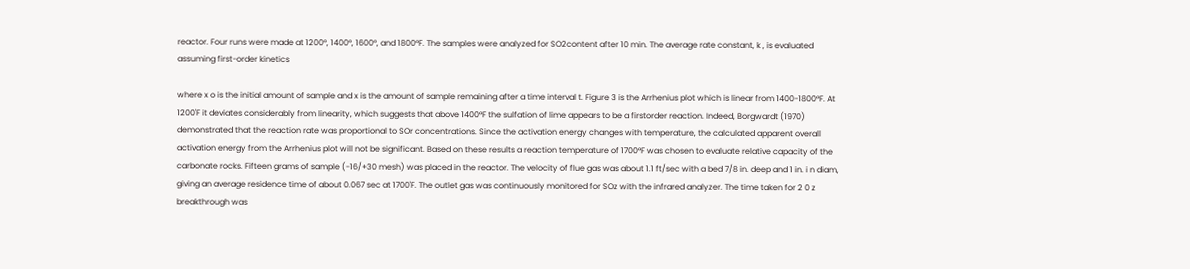reactor. Four runs were made at 1200°, 1400°, 1600°, and 1800°F. The samples were analyzed for SO2content after 10 min. The average rate constant, k , is evaluated assuming first-order kinetics

where x o is the initial amount of sample and x is the amount of sample remaining after a time interval t. Figure 3 is the Arrhenius plot which is linear from 1400-1800°F. At 1200'F it deviates considerably from linearity, which suggests that above 1400°F the sulfation of lime appears to be a firstorder reaction. Indeed, Borgwardt (1970) demonstrated that the reaction rate was proportional to SOr concentrations. Since the activation energy changes with temperature, the calculated apparent overall activation energy from the Arrhenius plot will not be significant. Based on these results a reaction temperature of 1700°F was chosen to evaluate relative capacity of the carbonate rocks. Fifteen grams of sample (-16/+30 mesh) was placed in the reactor. The velocity of flue gas was about 1.1 ft/sec with a bed 7/8 in. deep and 1 in. i n diam, giving an average residence time of about 0.067 sec at 1700'F. The outlet gas was continuously monitored for SOz with the infrared analyzer. The time taken for 2 0 z breakthrough was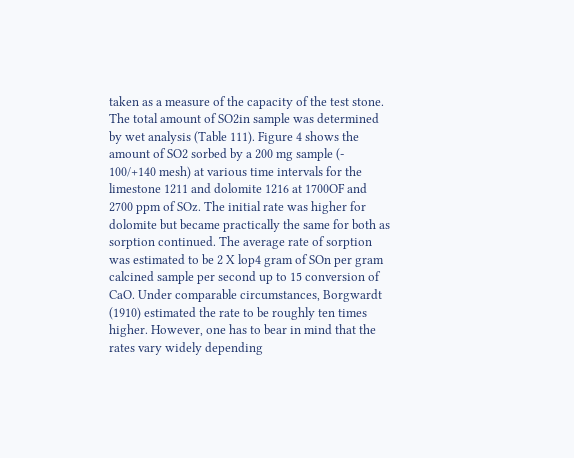taken as a measure of the capacity of the test stone. The total amount of SO2in sample was determined by wet analysis (Table 111). Figure 4 shows the amount of SO2 sorbed by a 200 mg sample (- 100/+140 mesh) at various time intervals for the limestone 1211 and dolomite 1216 at 1700OF and 2700 ppm of SOz. The initial rate was higher for dolomite but became practically the same for both as sorption continued. The average rate of sorption was estimated to be 2 X lop4 gram of SOn per gram calcined sample per second up to 15 conversion of CaO. Under comparable circumstances, Borgwardt (1910) estimated the rate to be roughly ten times higher. However, one has to bear in mind that the rates vary widely depending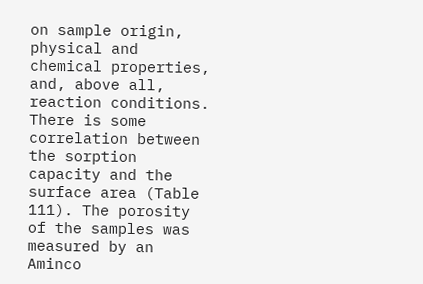on sample origin, physical and chemical properties, and, above all, reaction conditions. There is some correlation between the sorption capacity and the surface area (Table 111). The porosity of the samples was measured by an Aminco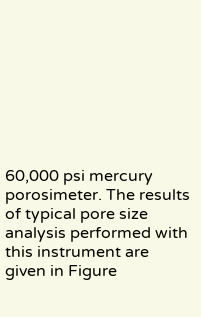60,000 psi mercury porosimeter. The results of typical pore size analysis performed with this instrument are given in Figure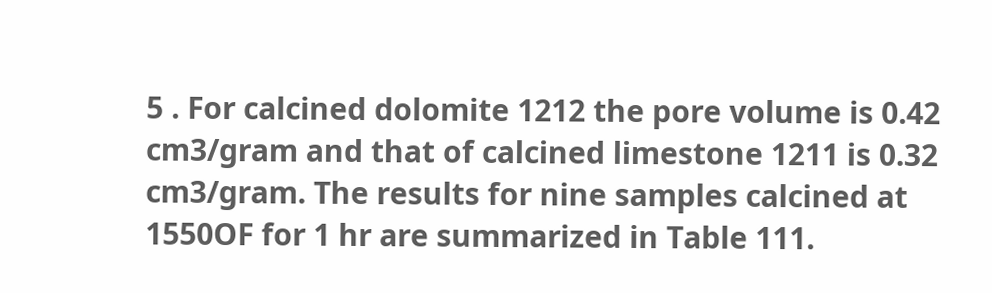5 . For calcined dolomite 1212 the pore volume is 0.42 cm3/gram and that of calcined limestone 1211 is 0.32 cm3/gram. The results for nine samples calcined at 1550OF for 1 hr are summarized in Table 111.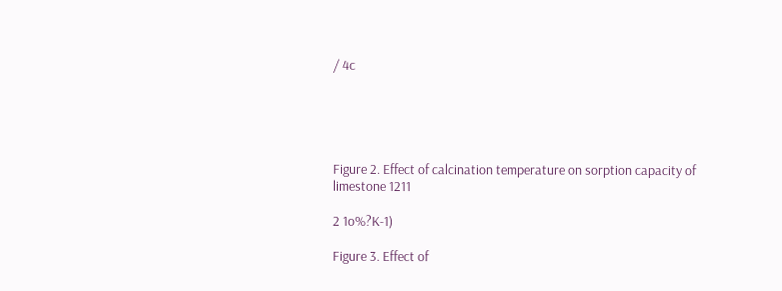/ 4c





Figure 2. Effect of calcination temperature on sorption capacity of limestone 1211

2 1o%?K-1)

Figure 3. Effect of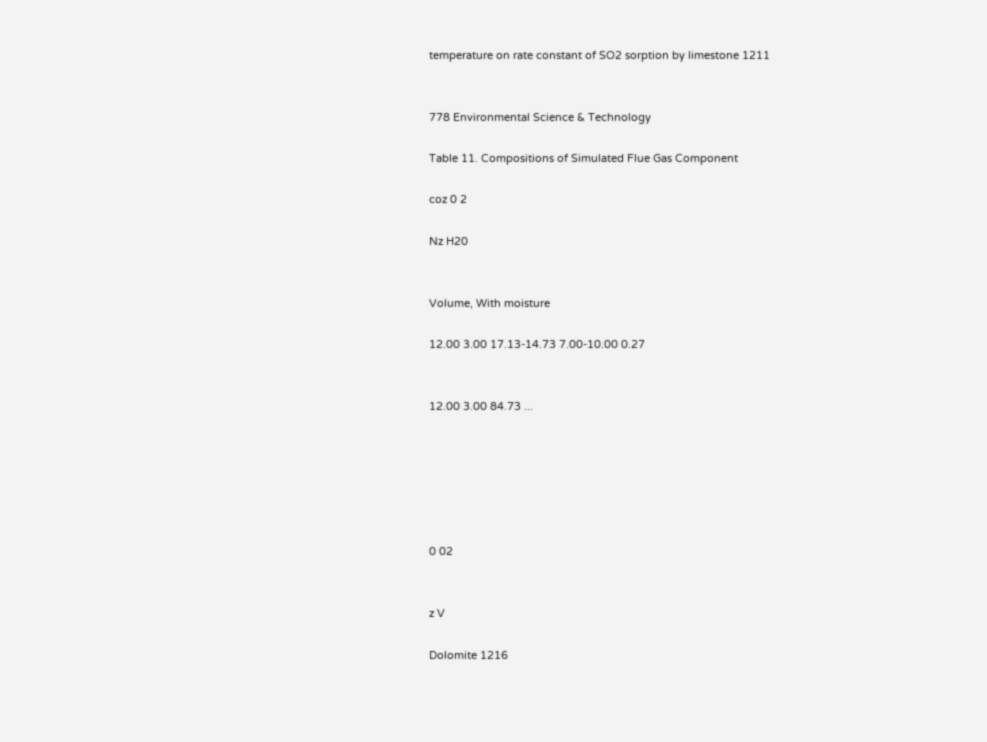temperature on rate constant of SO2 sorption by limestone 1211


778 Environmental Science & Technology

Table 11. Compositions of Simulated Flue Gas Component

coz 0 2

Nz H20


Volume, With moisture

12.00 3.00 17.13-14.73 7.00-10.00 0.27


12.00 3.00 84.73 ...






0 02


z V

Dolomite 1216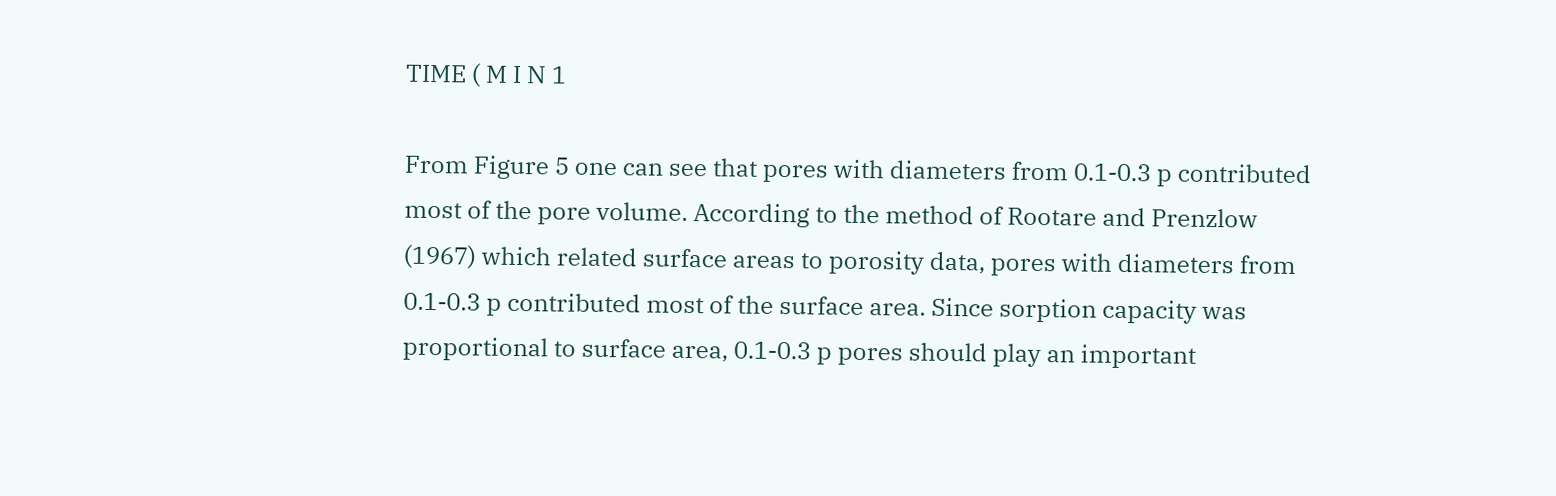TIME ( M I N 1

From Figure 5 one can see that pores with diameters from 0.1-0.3 p contributed most of the pore volume. According to the method of Rootare and Prenzlow (1967) which related surface areas to porosity data, pores with diameters from 0.1-0.3 p contributed most of the surface area. Since sorption capacity was proportional to surface area, 0.1-0.3 p pores should play an important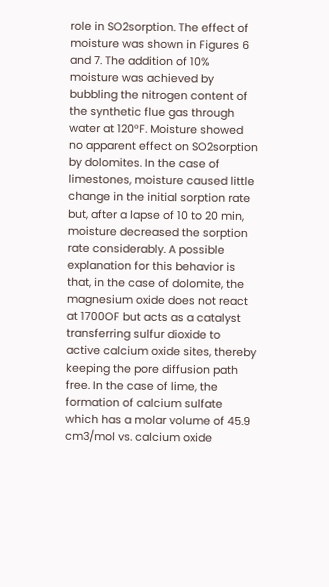role in SO2sorption. The effect of moisture was shown in Figures 6 and 7. The addition of 10% moisture was achieved by bubbling the nitrogen content of the synthetic flue gas through water at 120°F. Moisture showed no apparent effect on SO2sorption by dolomites. In the case of limestones, moisture caused little change in the initial sorption rate but, after a lapse of 10 to 20 min, moisture decreased the sorption rate considerably. A possible explanation for this behavior is that, in the case of dolomite, the magnesium oxide does not react at 1700OF but acts as a catalyst transferring sulfur dioxide to active calcium oxide sites, thereby keeping the pore diffusion path free. In the case of lime, the formation of calcium sulfate which has a molar volume of 45.9 cm3/mol vs. calcium oxide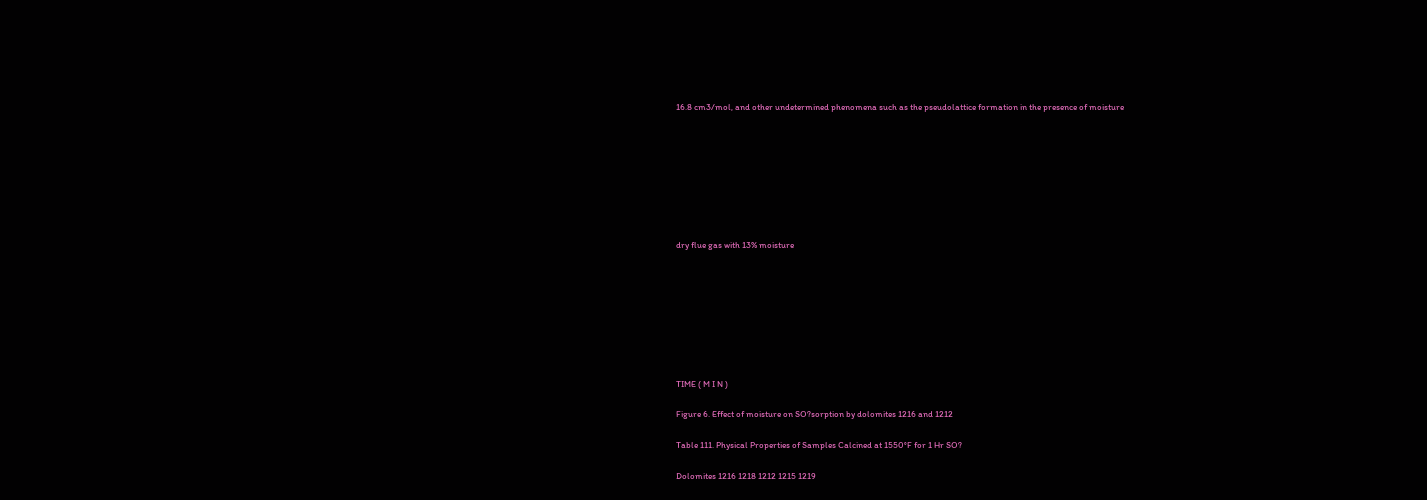16.8 cm3/mol, and other undetermined phenomena such as the pseudolattice formation in the presence of moisture








dry flue gas with 13% moisture








TIME ( M I N )

Figure 6. Effect of moisture on SO?sorption by dolomites 1216 and 1212

Table 111. Physical Properties of Samples Calcined at 1550°F for 1 Hr SO?

Dolomites 1216 1218 1212 1215 1219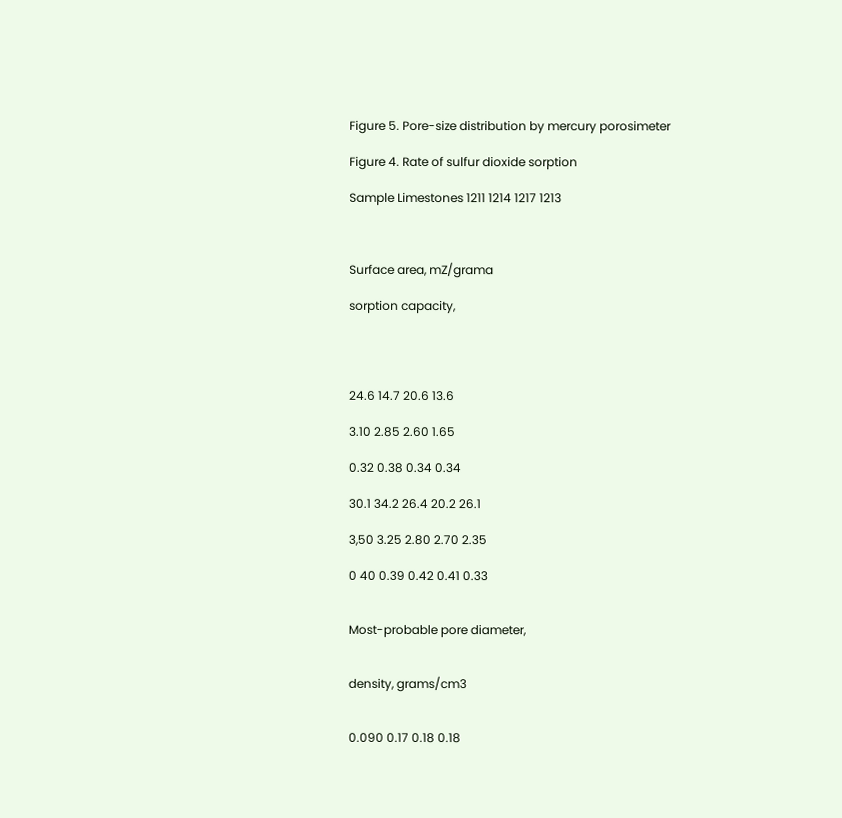Figure 5. Pore-size distribution by mercury porosimeter

Figure 4. Rate of sulfur dioxide sorption

Sample Limestones 1211 1214 1217 1213



Surface area, mZ/grama

sorption capacity,




24.6 14.7 20.6 13.6

3.10 2.85 2.60 1.65

0.32 0.38 0.34 0.34

30.1 34.2 26.4 20.2 26.1

3,50 3.25 2.80 2.70 2.35

0 40 0.39 0.42 0.41 0.33


Most-probable pore diameter,


density, grams/cm3


0.090 0.17 0.18 0.18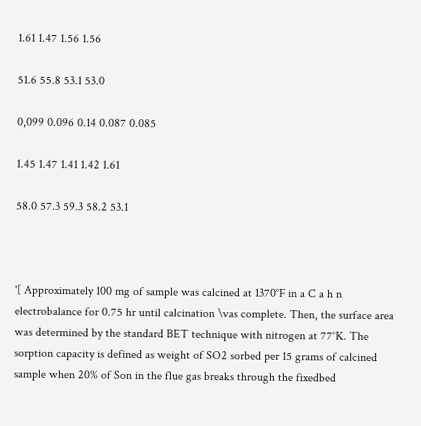1.61 1.47 1.56 1.56

51.6 55.8 53.1 53.0

0,099 0.096 0.14 0.087 0.085

1.45 1.47 1.41 1.42 1.61

58.0 57.3 59.3 58.2 53.1



'[ Approximately 100 mg of sample was calcined at 1370°F in a C a h n electrobalance for 0.75 hr until calcination \vas complete. Then, the surface area was determined by the standard BET technique with nitrogen at 77°K. The sorption capacity is defined as weight of SO2 sorbed per 15 grams of calcined sample when 20% of Son in the flue gas breaks through the fixedbed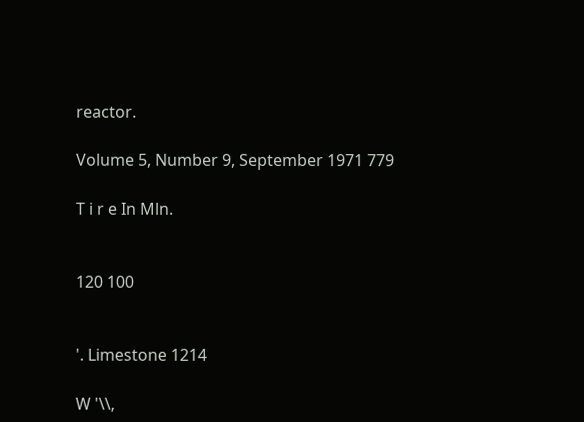reactor.

Volume 5, Number 9, September 1971 779

T i r e In Mln.


120 100


'. Limestone 1214

W '\\,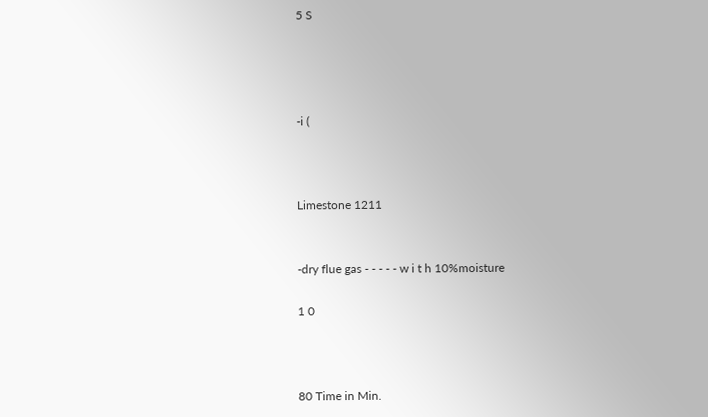5 S




-i (



Limestone 1211


-dry flue gas - - - - - w i t h 10%moisture

1 0



80 Time in Min.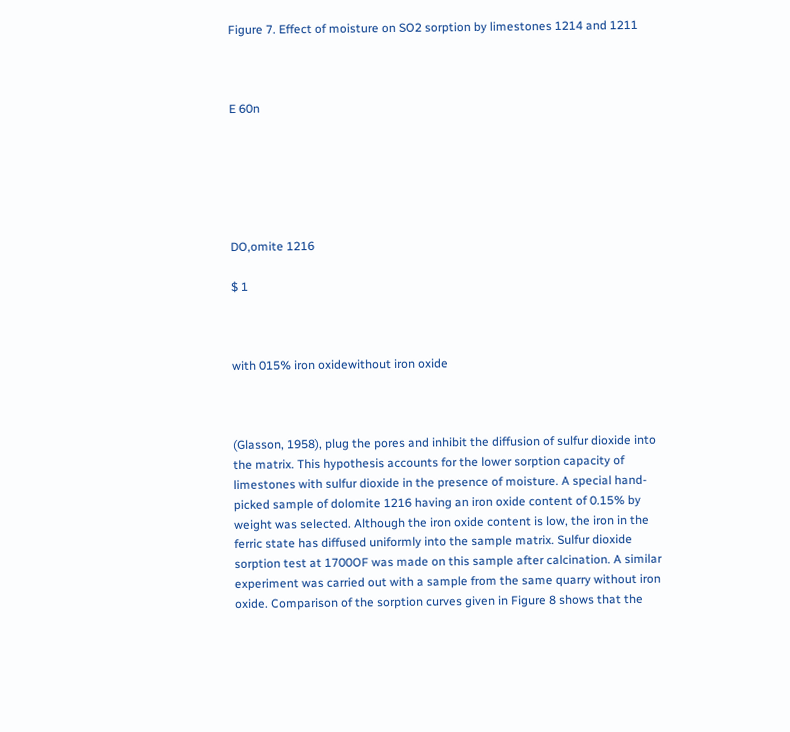Figure 7. Effect of moisture on SO2 sorption by limestones 1214 and 1211



E 60n






DO,omite 1216

$ 1



with 015% iron oxidewithout iron oxide



(Glasson, 1958), plug the pores and inhibit the diffusion of sulfur dioxide into the matrix. This hypothesis accounts for the lower sorption capacity of limestones with sulfur dioxide in the presence of moisture. A special hand-picked sample of dolomite 1216 having an iron oxide content of 0.15% by weight was selected. Although the iron oxide content is low, the iron in the ferric state has diffused uniformly into the sample matrix. Sulfur dioxide sorption test at 1700OF was made on this sample after calcination. A similar experiment was carried out with a sample from the same quarry without iron oxide. Comparison of the sorption curves given in Figure 8 shows that the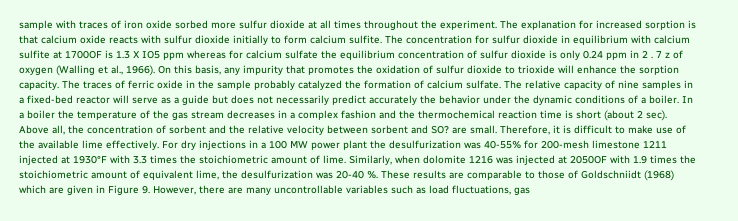sample with traces of iron oxide sorbed more sulfur dioxide at all times throughout the experiment. The explanation for increased sorption is that calcium oxide reacts with sulfur dioxide initially to form calcium sulfite. The concentration for sulfur dioxide in equilibrium with calcium sulfite at 1700OF is 1.3 X IO5 ppm whereas for calcium sulfate the equilibrium concentration of sulfur dioxide is only 0.24 ppm in 2 . 7 z of oxygen (Walling et al., 1966). On this basis, any impurity that promotes the oxidation of sulfur dioxide to trioxide will enhance the sorption capacity. The traces of ferric oxide in the sample probably catalyzed the formation of calcium sulfate. The relative capacity of nine samples in a fixed-bed reactor will serve as a guide but does not necessarily predict accurately the behavior under the dynamic conditions of a boiler. In a boiler the temperature of the gas stream decreases in a complex fashion and the thermochemical reaction time is short (about 2 sec). Above all, the concentration of sorbent and the relative velocity between sorbent and SO? are small. Therefore, it is difficult to make use of the available lime effectively. For dry injections in a 100 MW power plant the desulfurization was 40-55% for 200-mesh limestone 1211 injected at 1930°F with 3.3 times the stoichiometric amount of lime. Similarly, when dolomite 1216 was injected at 2050OF with 1.9 times the stoichiometric amount of equivalent lime, the desulfurization was 20-40 %. These results are comparable to those of Goldschniidt (1968) which are given in Figure 9. However, there are many uncontrollable variables such as load fluctuations, gas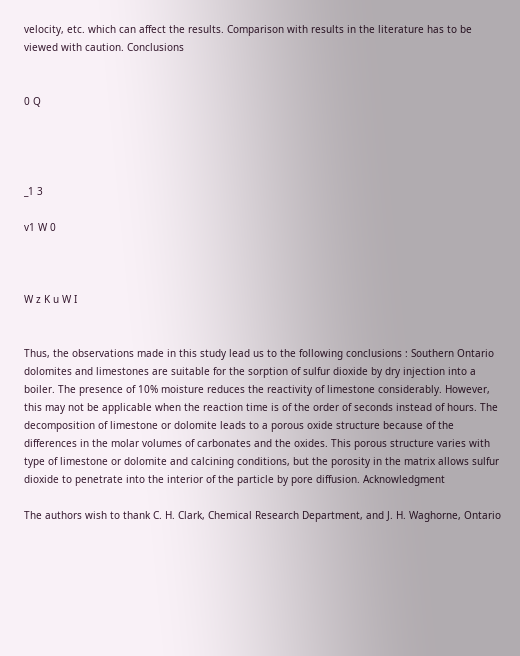velocity, etc. which can affect the results. Comparison with results in the literature has to be viewed with caution. Conclusions


0 Q




_1 3

v1 W 0



W z K u W I


Thus, the observations made in this study lead us to the following conclusions : Southern Ontario dolomites and limestones are suitable for the sorption of sulfur dioxide by dry injection into a boiler. The presence of 10% moisture reduces the reactivity of limestone considerably. However, this may not be applicable when the reaction time is of the order of seconds instead of hours. The decomposition of limestone or dolomite leads to a porous oxide structure because of the differences in the molar volumes of carbonates and the oxides. This porous structure varies with type of limestone or dolomite and calcining conditions, but the porosity in the matrix allows sulfur dioxide to penetrate into the interior of the particle by pore diffusion. Acknowledgment

The authors wish to thank C. H. Clark, Chemical Research Department, and J. H. Waghorne, Ontario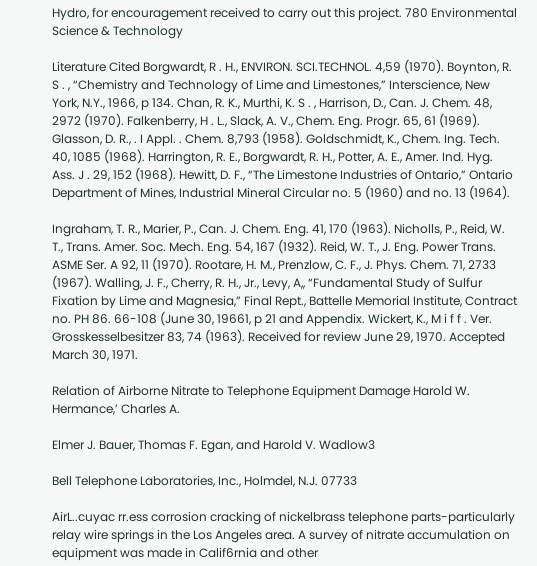Hydro, for encouragement received to carry out this project. 780 Environmental Science & Technology

Literature Cited Borgwardt, R . H., ENVIRON. SCI.TECHNOL. 4,59 (1970). Boynton, R. S . , “Chemistry and Technology of Lime and Limestones,” Interscience, New York, N.Y., 1966, p 134. Chan, R. K., Murthi, K. S . , Harrison, D., Can. J. Chem. 48, 2972 (1970). Falkenberry, H . L., Slack, A. V., Chem. Eng. Progr. 65, 61 (1969). Glasson, D. R., . I Appl. . Chem. 8,793 (1958). Goldschmidt, K., Chem. Ing. Tech. 40, 1085 (1968). Harrington, R. E., Borgwardt, R. H., Potter, A. E., Amer. Ind. Hyg. Ass. J . 29, 152 (1968). Hewitt, D. F., “The Limestone Industries of Ontario,” Ontario Department of Mines, Industrial Mineral Circular no. 5 (1960) and no. 13 (1964).

Ingraham, T. R., Marier, P., Can. J. Chem. Eng. 41, 170 (1963). Nicholls, P., Reid, W. T., Trans. Amer. Soc. Mech. Eng. 54, 167 (1932). Reid, W. T., J. Eng. Power Trans. ASME Ser. A 92, 11 (1970). Rootare, H. M., Prenzlow, C. F., J. Phys. Chem. 71, 2733 (1967). Walling, J. F., Cherry, R. H., Jr., Levy, A,, “Fundamental Study of Sulfur Fixation by Lime and Magnesia,” Final Rept., Battelle Memorial Institute, Contract no. PH 86. 66-108 (June 30, 19661, p 21 and Appendix. Wickert, K., M i f f . Ver. Grosskesselbesitzer 83, 74 (1963). Received for review June 29, 1970. Accepted March 30, 1971.

Relation of Airborne Nitrate to Telephone Equipment Damage Harold W. Hermance,’ Charles A.

Elmer J. Bauer, Thomas F. Egan, and Harold V. Wadlow3

Bell Telephone Laboratories, Inc., Holmdel, N.J. 07733

AirL..cuyac rr.ess corrosion cracking of nickelbrass telephone parts-particularly relay wire springs in the Los Angeles area. A survey of nitrate accumulation on equipment was made in Calif6rnia and other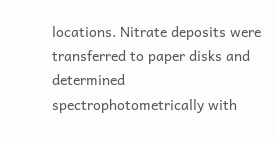locations. Nitrate deposits were transferred to paper disks and determined spectrophotometrically with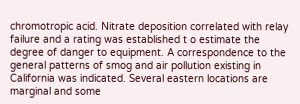chromotropic acid. Nitrate deposition correlated with relay failure and a rating was established t o estimate the degree of danger to equipment. A correspondence to the general patterns of smog and air pollution existing in California was indicated. Several eastern locations are marginal and some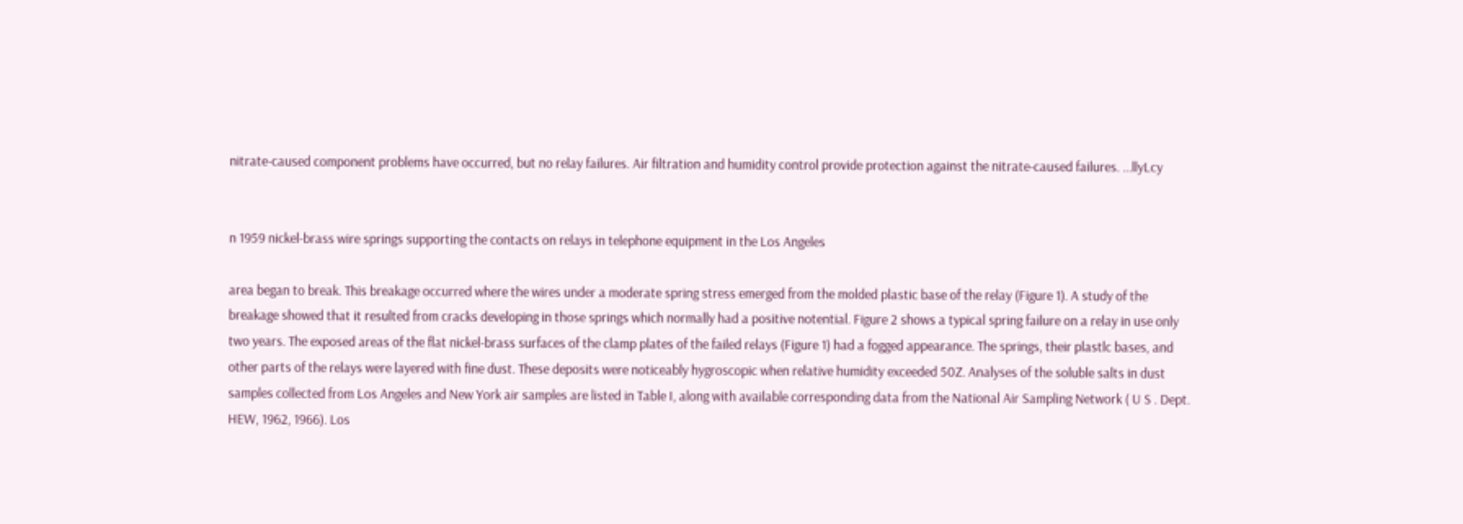nitrate-caused component problems have occurred, but no relay failures. Air filtration and humidity control provide protection against the nitrate-caused failures. ...llyLcy


n 1959 nickel-brass wire springs supporting the contacts on relays in telephone equipment in the Los Angeles

area began to break. This breakage occurred where the wires under a moderate spring stress emerged from the molded plastic base of the relay (Figure 1). A study of the breakage showed that it resulted from cracks developing in those springs which normally had a positive notential. Figure 2 shows a typical spring failure on a relay in use only two years. The exposed areas of the flat nickel-brass surfaces of the clamp plates of the failed relays (Figure 1) had a fogged appearance. The springs, their plastlc bases, and other parts of the relays were layered with fine dust. These deposits were noticeably hygroscopic when relative humidity exceeded 50Z. Analyses of the soluble salts in dust samples collected from Los Angeles and New York air samples are listed in Table I, along with available corresponding data from the National Air Sampling Network ( U S . Dept. HEW, 1962, 1966). Los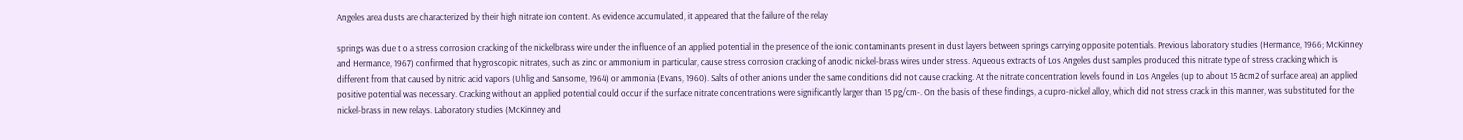Angeles area dusts are characterized by their high nitrate ion content. As evidence accumulated, it appeared that the failure of the relay

springs was due t o a stress corrosion cracking of the nickelbrass wire under the influence of an applied potential in the presence of the ionic contaminants present in dust layers between springs carrying opposite potentials. Previous laboratory studies (Hermance, 1966; McKinney and Hermance, 1967) confirmed that hygroscopic nitrates, such as zinc or ammonium in particular, cause stress corrosion cracking of anodic nickel-brass wires under stress. Aqueous extracts of Los Angeles dust samples produced this nitrate type of stress cracking which is different from that caused by nitric acid vapors (Uhlig and Sansome, 1964) or ammonia (Evans, 1960). Salts of other anions under the same conditions did not cause cracking. At the nitrate concentration levels found in Los Angeles (up to about 15 &cm2 of surface area) an applied positive potential was necessary. Cracking without an applied potential could occur if the surface nitrate concentrations were significantly larger than 15 pg/cm-. On the basis of these findings, a cupro-nickel alloy, which did not stress crack in this manner, was substituted for the nickel-brass in new relays. Laboratory studies (McKinney and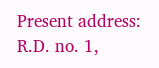Present address: R.D. no. 1,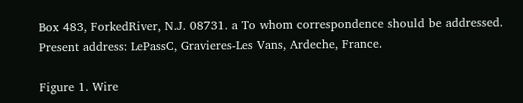Box 483, ForkedRiver, N.J. 08731. a To whom correspondence should be addressed. Present address: LePassC, Gravieres-Les Vans, Ardeche, France.

Figure 1. Wire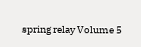spring relay Volume 5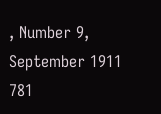, Number 9, September 1911 781